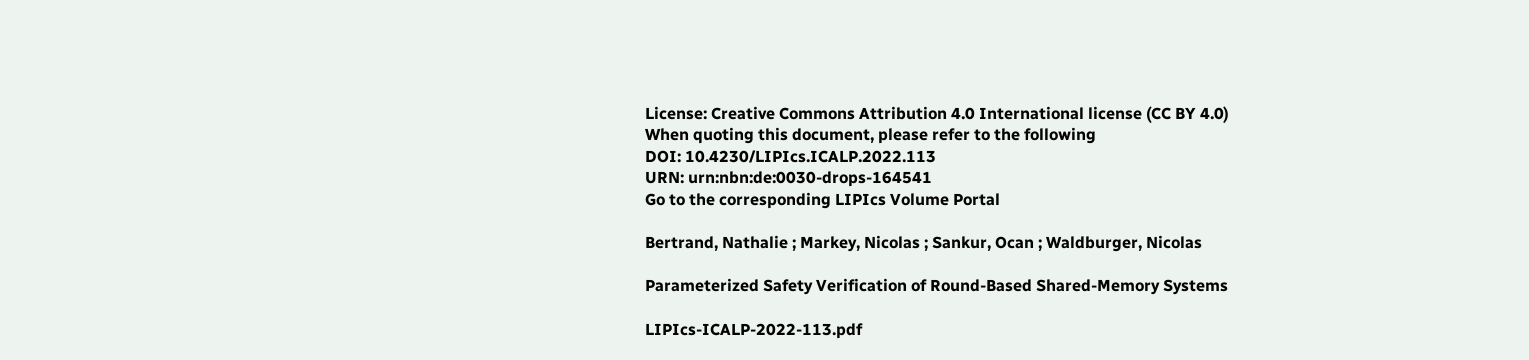License: Creative Commons Attribution 4.0 International license (CC BY 4.0)
When quoting this document, please refer to the following
DOI: 10.4230/LIPIcs.ICALP.2022.113
URN: urn:nbn:de:0030-drops-164541
Go to the corresponding LIPIcs Volume Portal

Bertrand, Nathalie ; Markey, Nicolas ; Sankur, Ocan ; Waldburger, Nicolas

Parameterized Safety Verification of Round-Based Shared-Memory Systems

LIPIcs-ICALP-2022-113.pdf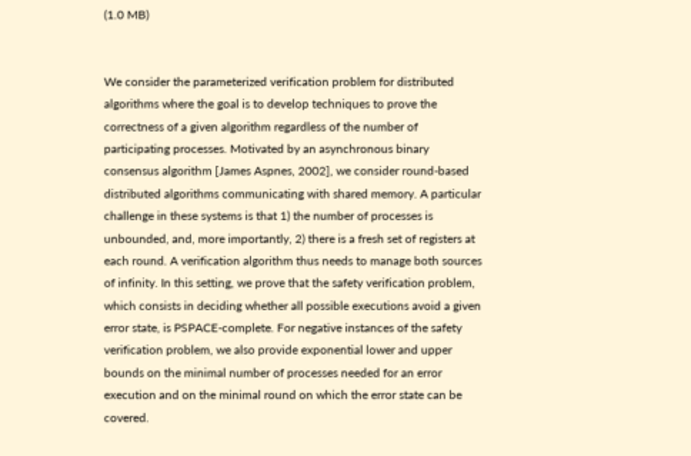(1.0 MB)


We consider the parameterized verification problem for distributed algorithms where the goal is to develop techniques to prove the correctness of a given algorithm regardless of the number of participating processes. Motivated by an asynchronous binary consensus algorithm [James Aspnes, 2002], we consider round-based distributed algorithms communicating with shared memory. A particular challenge in these systems is that 1) the number of processes is unbounded, and, more importantly, 2) there is a fresh set of registers at each round. A verification algorithm thus needs to manage both sources of infinity. In this setting, we prove that the safety verification problem, which consists in deciding whether all possible executions avoid a given error state, is PSPACE-complete. For negative instances of the safety verification problem, we also provide exponential lower and upper bounds on the minimal number of processes needed for an error execution and on the minimal round on which the error state can be covered.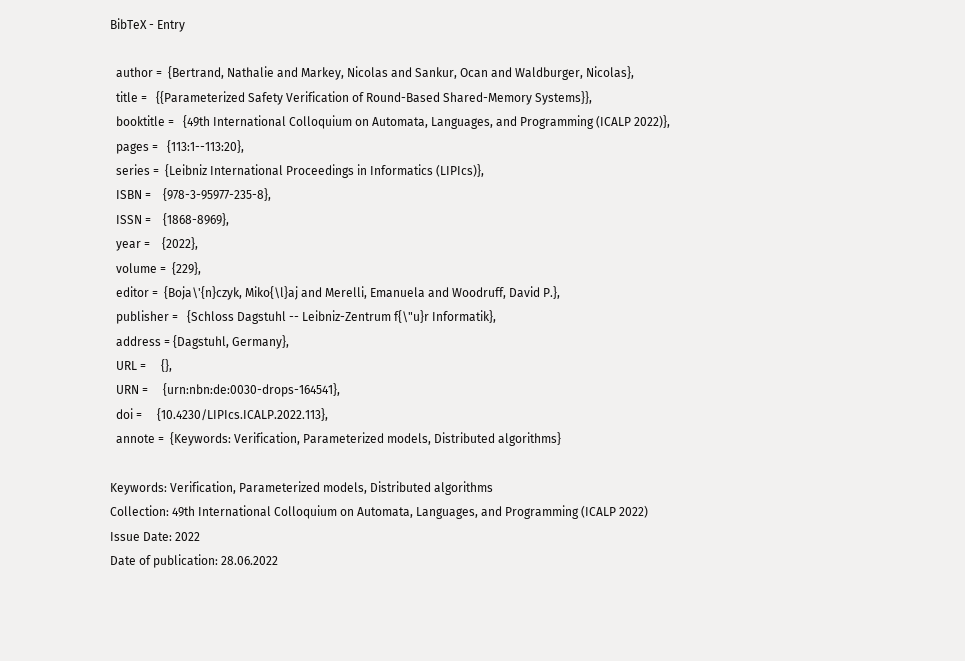BibTeX - Entry

  author =  {Bertrand, Nathalie and Markey, Nicolas and Sankur, Ocan and Waldburger, Nicolas},
  title =   {{Parameterized Safety Verification of Round-Based Shared-Memory Systems}},
  booktitle =   {49th International Colloquium on Automata, Languages, and Programming (ICALP 2022)},
  pages =   {113:1--113:20},
  series =  {Leibniz International Proceedings in Informatics (LIPIcs)},
  ISBN =    {978-3-95977-235-8},
  ISSN =    {1868-8969},
  year =    {2022},
  volume =  {229},
  editor =  {Boja\'{n}czyk, Miko{\l}aj and Merelli, Emanuela and Woodruff, David P.},
  publisher =   {Schloss Dagstuhl -- Leibniz-Zentrum f{\"u}r Informatik},
  address = {Dagstuhl, Germany},
  URL =     {},
  URN =     {urn:nbn:de:0030-drops-164541},
  doi =     {10.4230/LIPIcs.ICALP.2022.113},
  annote =  {Keywords: Verification, Parameterized models, Distributed algorithms}

Keywords: Verification, Parameterized models, Distributed algorithms
Collection: 49th International Colloquium on Automata, Languages, and Programming (ICALP 2022)
Issue Date: 2022
Date of publication: 28.06.2022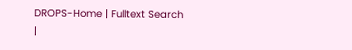DROPS-Home | Fulltext Search |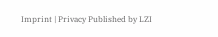Imprint | Privacy Published by LZI